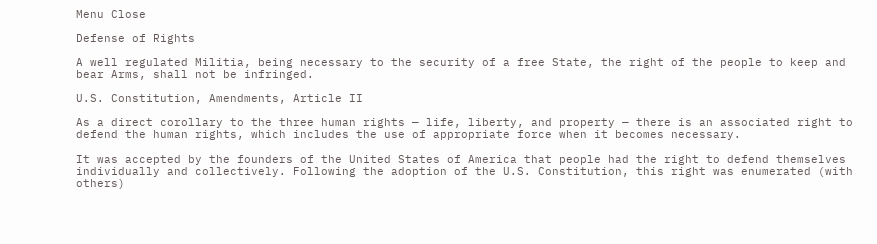Menu Close

Defense of Rights

A well regulated Militia, being necessary to the security of a free State, the right of the people to keep and bear Arms, shall not be infringed.

U.S. Constitution, Amendments, Article II

As a direct corollary to the three human rights — life, liberty, and property — there is an associated right to defend the human rights, which includes the use of appropriate force when it becomes necessary.

It was accepted by the founders of the United States of America that people had the right to defend themselves individually and collectively. Following the adoption of the U.S. Constitution, this right was enumerated (with others)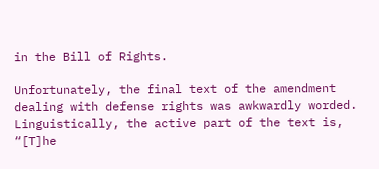in the Bill of Rights.

Unfortunately, the final text of the amendment dealing with defense rights was awkwardly worded. Linguistically, the active part of the text is, “[T]he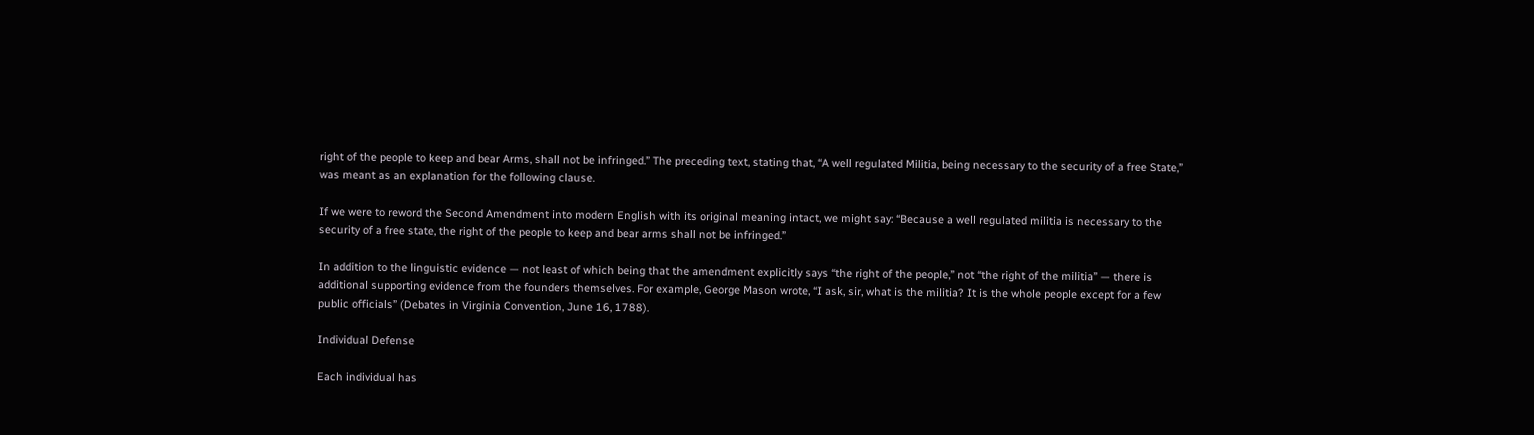right of the people to keep and bear Arms, shall not be infringed.” The preceding text, stating that, “A well regulated Militia, being necessary to the security of a free State,” was meant as an explanation for the following clause.

If we were to reword the Second Amendment into modern English with its original meaning intact, we might say: “Because a well regulated militia is necessary to the security of a free state, the right of the people to keep and bear arms shall not be infringed.”

In addition to the linguistic evidence — not least of which being that the amendment explicitly says “the right of the people,” not “the right of the militia” — there is additional supporting evidence from the founders themselves. For example, George Mason wrote, “I ask, sir, what is the militia? It is the whole people except for a few public officials” (Debates in Virginia Convention, June 16, 1788).

Individual Defense

Each individual has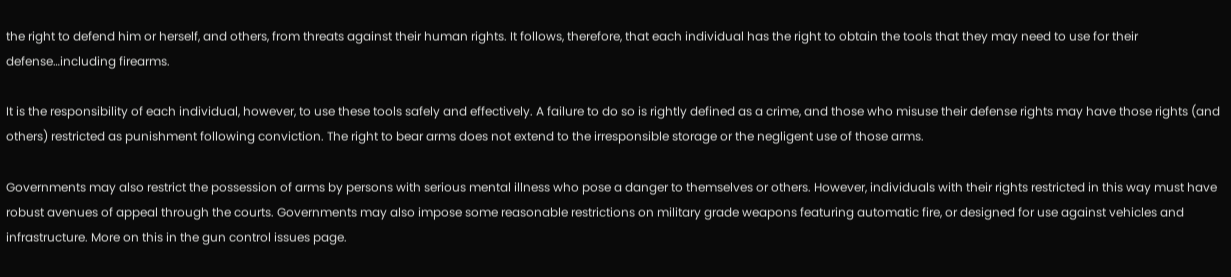the right to defend him or herself, and others, from threats against their human rights. It follows, therefore, that each individual has the right to obtain the tools that they may need to use for their defense…including firearms.

It is the responsibility of each individual, however, to use these tools safely and effectively. A failure to do so is rightly defined as a crime, and those who misuse their defense rights may have those rights (and others) restricted as punishment following conviction. The right to bear arms does not extend to the irresponsible storage or the negligent use of those arms.

Governments may also restrict the possession of arms by persons with serious mental illness who pose a danger to themselves or others. However, individuals with their rights restricted in this way must have robust avenues of appeal through the courts. Governments may also impose some reasonable restrictions on military grade weapons featuring automatic fire, or designed for use against vehicles and infrastructure. More on this in the gun control issues page.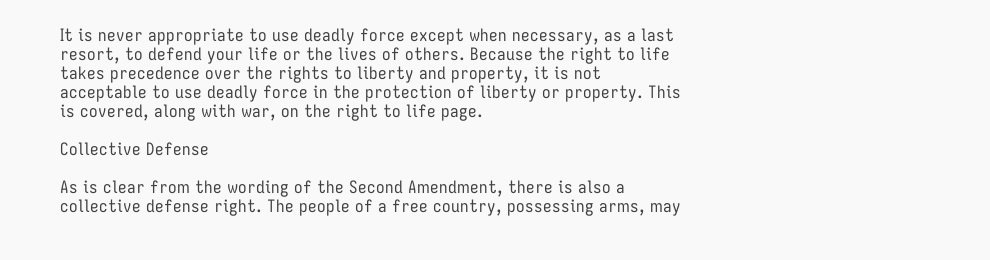It is never appropriate to use deadly force except when necessary, as a last resort, to defend your life or the lives of others. Because the right to life takes precedence over the rights to liberty and property, it is not acceptable to use deadly force in the protection of liberty or property. This is covered, along with war, on the right to life page.

Collective Defense

As is clear from the wording of the Second Amendment, there is also a collective defense right. The people of a free country, possessing arms, may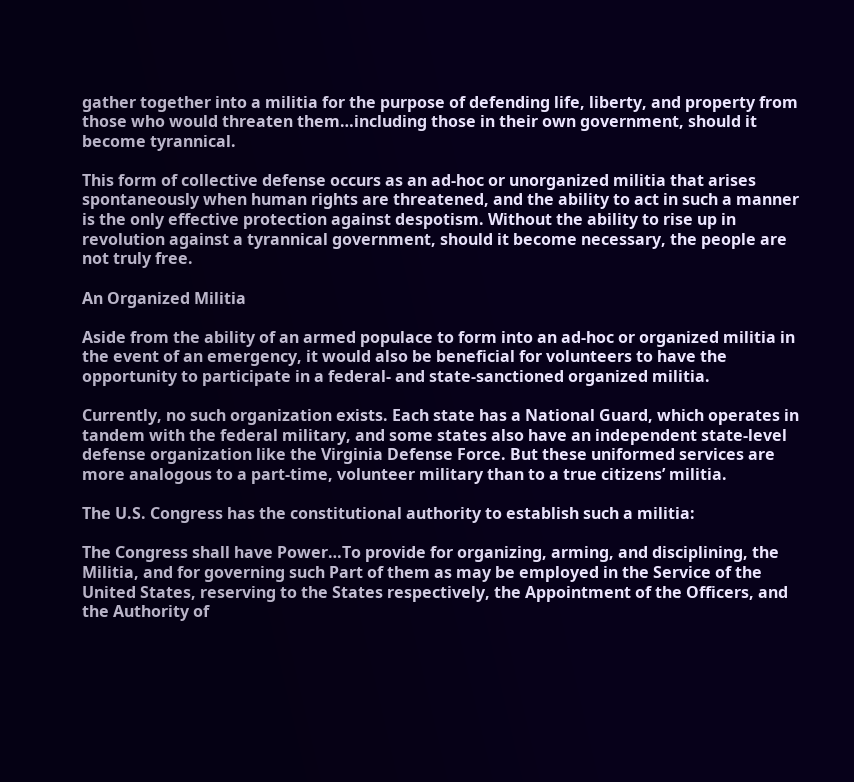gather together into a militia for the purpose of defending life, liberty, and property from those who would threaten them…including those in their own government, should it become tyrannical.

This form of collective defense occurs as an ad-hoc or unorganized militia that arises spontaneously when human rights are threatened, and the ability to act in such a manner is the only effective protection against despotism. Without the ability to rise up in revolution against a tyrannical government, should it become necessary, the people are not truly free.

An Organized Militia

Aside from the ability of an armed populace to form into an ad-hoc or organized militia in the event of an emergency, it would also be beneficial for volunteers to have the opportunity to participate in a federal- and state-sanctioned organized militia.

Currently, no such organization exists. Each state has a National Guard, which operates in tandem with the federal military, and some states also have an independent state-level defense organization like the Virginia Defense Force. But these uniformed services are more analogous to a part-time, volunteer military than to a true citizens’ militia.

The U.S. Congress has the constitutional authority to establish such a militia:

The Congress shall have Power…To provide for organizing, arming, and disciplining, the Militia, and for governing such Part of them as may be employed in the Service of the United States, reserving to the States respectively, the Appointment of the Officers, and the Authority of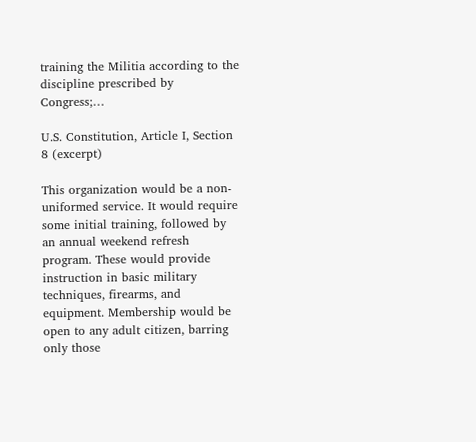training the Militia according to the discipline prescribed by Congress;…

U.S. Constitution, Article I, Section 8 (excerpt)

This organization would be a non-uniformed service. It would require some initial training, followed by an annual weekend refresh program. These would provide instruction in basic military techniques, firearms, and equipment. Membership would be open to any adult citizen, barring only those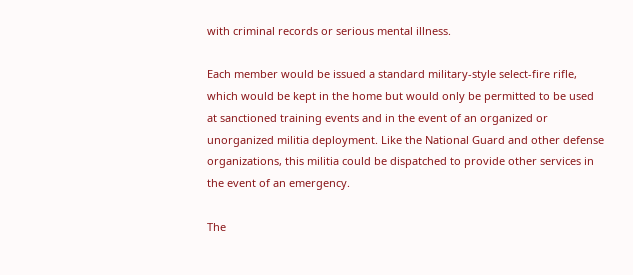with criminal records or serious mental illness.

Each member would be issued a standard military-style select-fire rifle, which would be kept in the home but would only be permitted to be used at sanctioned training events and in the event of an organized or unorganized militia deployment. Like the National Guard and other defense organizations, this militia could be dispatched to provide other services in the event of an emergency.

The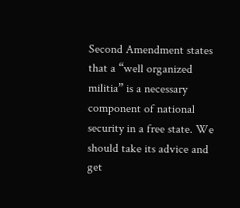Second Amendment states that a “well organized militia” is a necessary component of national security in a free state. We should take its advice and get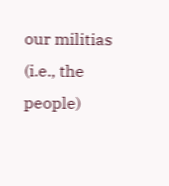our militias (i.e., the people)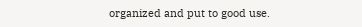organized and put to good use.